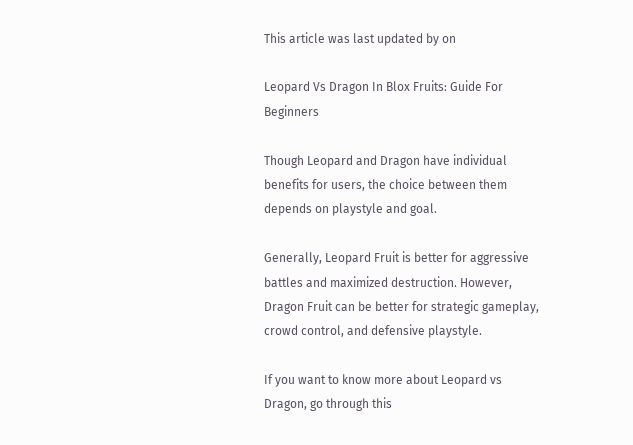This article was last updated by on

Leopard Vs Dragon In Blox Fruits: Guide For Beginners

Though Leopard and Dragon have individual benefits for users, the choice between them depends on playstyle and goal.

Generally, Leopard Fruit is better for aggressive battles and maximized destruction. However, Dragon Fruit can be better for strategic gameplay, crowd control, and defensive playstyle.

If you want to know more about Leopard vs Dragon, go through this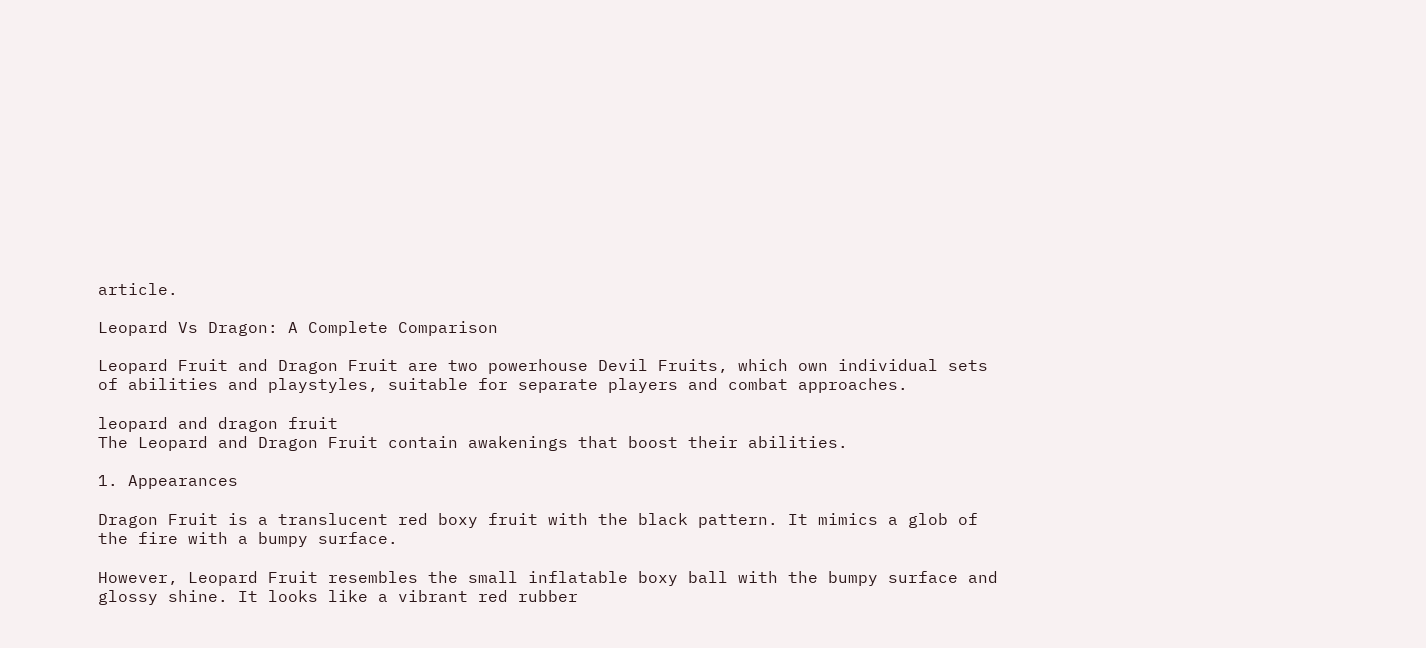article.

Leopard Vs Dragon: A Complete Comparison

Leopard Fruit and Dragon Fruit are two powerhouse Devil Fruits, which own individual sets of abilities and playstyles, suitable for separate players and combat approaches.

leopard and dragon fruit
The Leopard and Dragon Fruit contain awakenings that boost their abilities.

1. Appearances

Dragon Fruit is a translucent red boxy fruit with the black pattern. It mimics a glob of the fire with a bumpy surface.

However, Leopard Fruit resembles the small inflatable boxy ball with the bumpy surface and glossy shine. It looks like a vibrant red rubber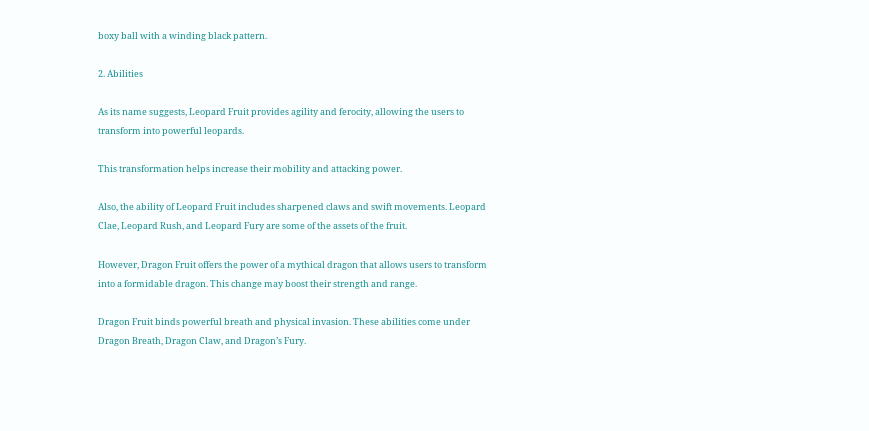boxy ball with a winding black pattern.

2. Abilities

As its name suggests, Leopard Fruit provides agility and ferocity, allowing the users to transform into powerful leopards.

This transformation helps increase their mobility and attacking power.

Also, the ability of Leopard Fruit includes sharpened claws and swift movements. Leopard Clae, Leopard Rush, and Leopard Fury are some of the assets of the fruit.

However, Dragon Fruit offers the power of a mythical dragon that allows users to transform into a formidable dragon. This change may boost their strength and range.

Dragon Fruit binds powerful breath and physical invasion. These abilities come under Dragon Breath, Dragon Claw, and Dragon’s Fury.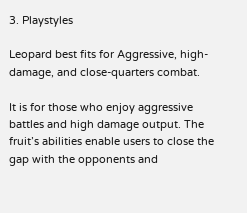3. Playstyles

Leopard best fits for Aggressive, high-damage, and close-quarters combat.

It is for those who enjoy aggressive battles and high damage output. The fruit’s abilities enable users to close the gap with the opponents and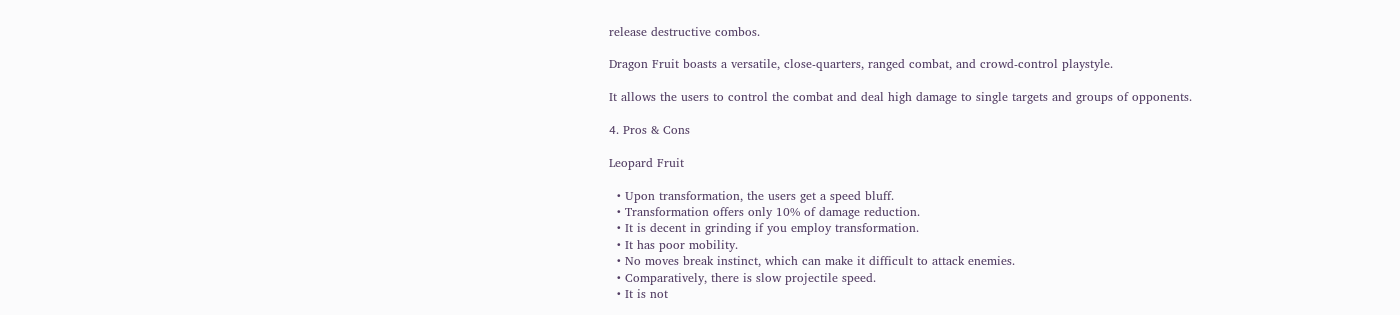release destructive combos.

Dragon Fruit boasts a versatile, close-quarters, ranged combat, and crowd-control playstyle.

It allows the users to control the combat and deal high damage to single targets and groups of opponents.

4. Pros & Cons

Leopard Fruit

  • Upon transformation, the users get a speed bluff.
  • Transformation offers only 10% of damage reduction.
  • It is decent in grinding if you employ transformation.
  • It has poor mobility.
  • No moves break instinct, which can make it difficult to attack enemies.
  • Comparatively, there is slow projectile speed.
  • It is not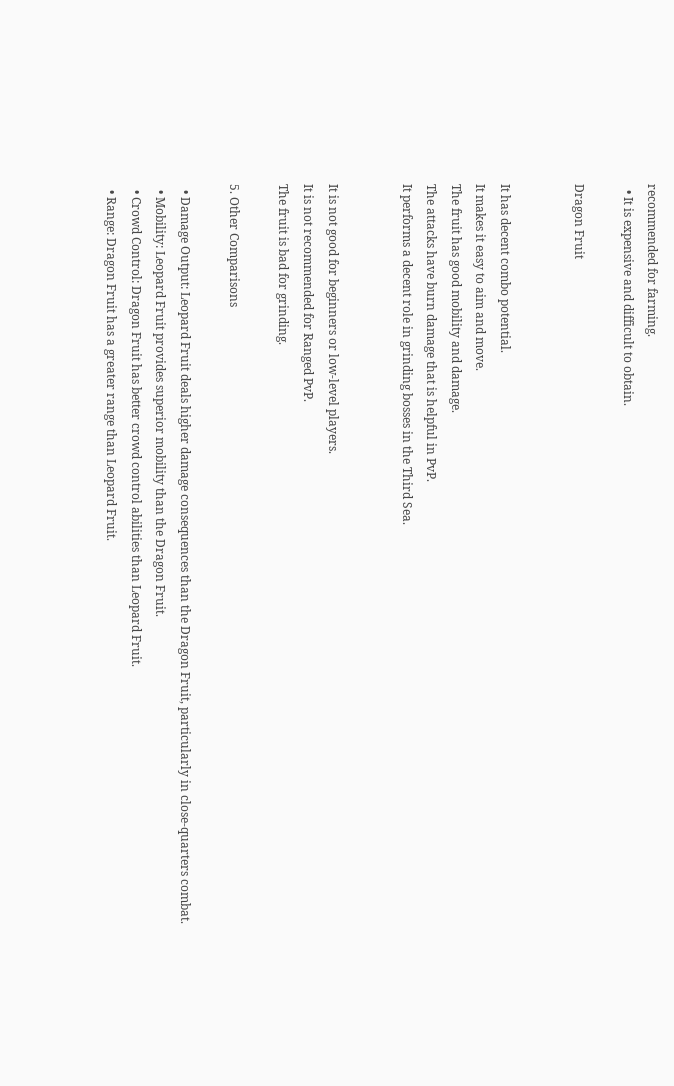recommended for farming.
  • It is expensive and difficult to obtain.

Dragon Fruit


It has decent combo potential.
It makes it easy to aim and move.
The fruit has good mobility and damage.
The attacks have burn damage that is helpful in PvP.
It performs a decent role in grinding bosses in the Third Sea.


It is not good for beginners or low-level players.
It is not recommended for Ranged PvP.
The fruit is bad for grinding.

5. Other Comparisons

  • Damage Output: Leopard Fruit deals higher damage consequences than the Dragon Fruit, particularly in close-quarters combat.
  • Mobility: Leopard Fruit provides superior mobility than the Dragon Fruit.
  • Crowd Control: Dragon Fruit has better crowd control abilities than Leopard Fruit.
  • Range: Dragon Fruit has a greater range than Leopard Fruit.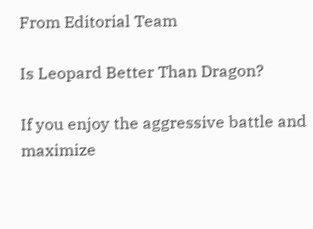From Editorial Team

Is Leopard Better Than Dragon?

If you enjoy the aggressive battle and maximize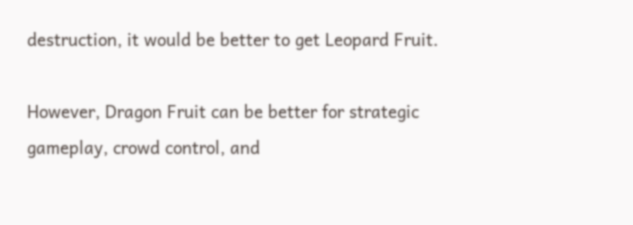destruction, it would be better to get Leopard Fruit.

However, Dragon Fruit can be better for strategic gameplay, crowd control, and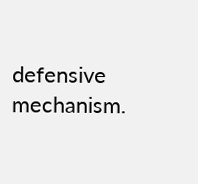defensive mechanism.